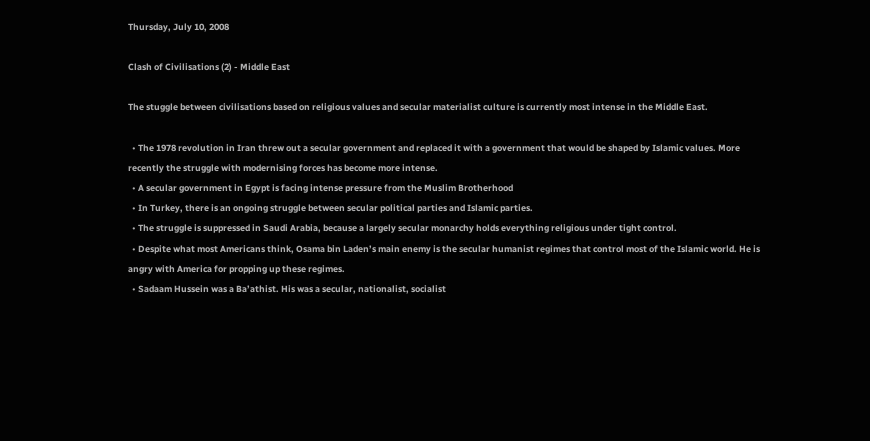Thursday, July 10, 2008

Clash of Civilisations (2) - Middle East

The stuggle between civilisations based on religious values and secular materialist culture is currently most intense in the Middle East.

  • The 1978 revolution in Iran threw out a secular government and replaced it with a government that would be shaped by Islamic values. More recently the struggle with modernising forces has become more intense.
  • A secular government in Egypt is facing intense pressure from the Muslim Brotherhood
  • In Turkey, there is an ongoing struggle between secular political parties and Islamic parties.
  • The struggle is suppressed in Saudi Arabia, because a largely secular monarchy holds everything religious under tight control.
  • Despite what most Americans think, Osama bin Laden’s main enemy is the secular humanist regimes that control most of the Islamic world. He is angry with America for propping up these regimes.
  • Sadaam Hussein was a Ba’athist. His was a secular, nationalist, socialist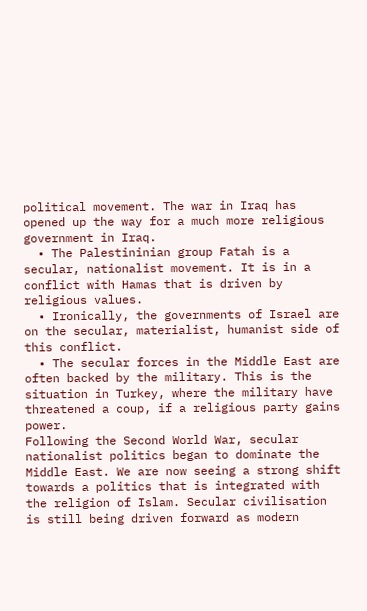political movement. The war in Iraq has opened up the way for a much more religious government in Iraq.
  • The Palestininian group Fatah is a secular, nationalist movement. It is in a conflict with Hamas that is driven by religious values.
  • Ironically, the governments of Israel are on the secular, materialist, humanist side of this conflict.
  • The secular forces in the Middle East are often backed by the military. This is the situation in Turkey, where the military have threatened a coup, if a religious party gains power.
Following the Second World War, secular nationalist politics began to dominate the Middle East. We are now seeing a strong shift towards a politics that is integrated with the religion of Islam. Secular civilisation is still being driven forward as modern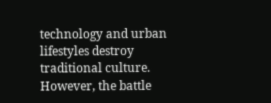technology and urban lifestyles destroy traditional culture. However, the battle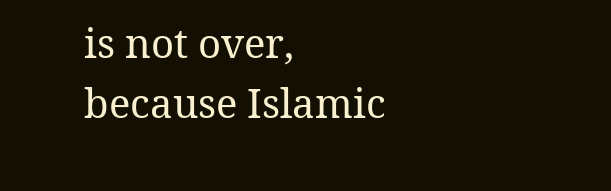is not over, because Islamic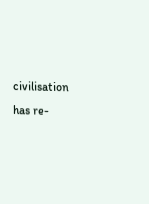civilisation has re-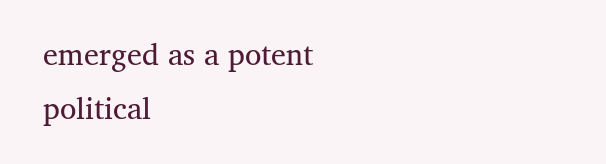emerged as a potent political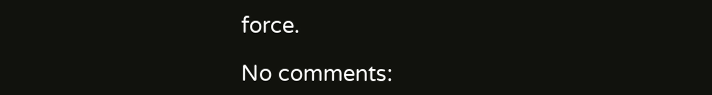force.

No comments: